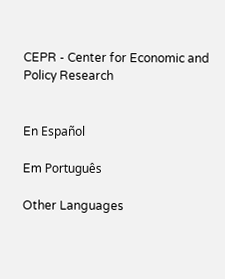CEPR - Center for Economic and Policy Research


En Español

Em Português

Other Languages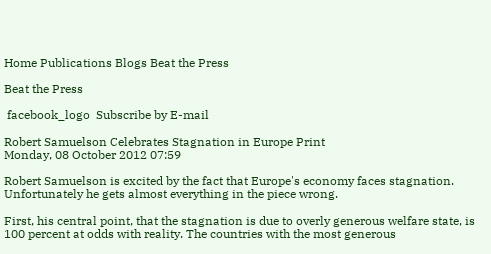Home Publications Blogs Beat the Press

Beat the Press

 facebook_logo  Subscribe by E-mail

Robert Samuelson Celebrates Stagnation in Europe Print
Monday, 08 October 2012 07:59

Robert Samuelson is excited by the fact that Europe's economy faces stagnation. Unfortunately he gets almost everything in the piece wrong.

First, his central point, that the stagnation is due to overly generous welfare state, is 100 percent at odds with reality. The countries with the most generous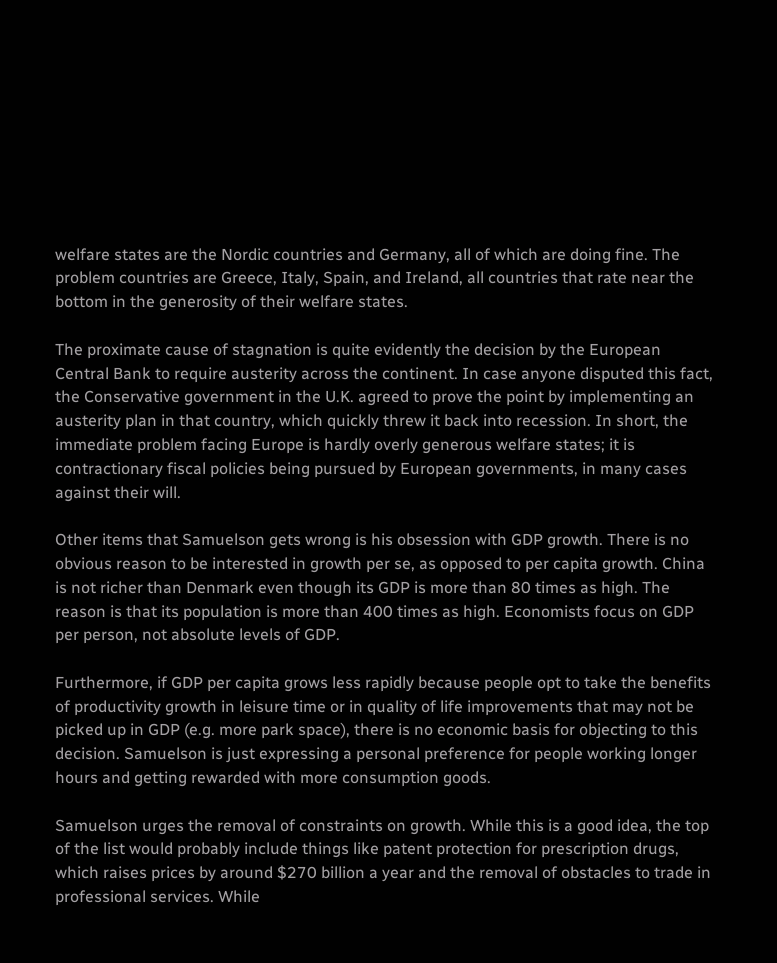welfare states are the Nordic countries and Germany, all of which are doing fine. The problem countries are Greece, Italy, Spain, and Ireland, all countries that rate near the bottom in the generosity of their welfare states.

The proximate cause of stagnation is quite evidently the decision by the European Central Bank to require austerity across the continent. In case anyone disputed this fact, the Conservative government in the U.K. agreed to prove the point by implementing an austerity plan in that country, which quickly threw it back into recession. In short, the immediate problem facing Europe is hardly overly generous welfare states; it is contractionary fiscal policies being pursued by European governments, in many cases against their will.

Other items that Samuelson gets wrong is his obsession with GDP growth. There is no obvious reason to be interested in growth per se, as opposed to per capita growth. China is not richer than Denmark even though its GDP is more than 80 times as high. The reason is that its population is more than 400 times as high. Economists focus on GDP per person, not absolute levels of GDP.

Furthermore, if GDP per capita grows less rapidly because people opt to take the benefits of productivity growth in leisure time or in quality of life improvements that may not be picked up in GDP (e.g. more park space), there is no economic basis for objecting to this decision. Samuelson is just expressing a personal preference for people working longer hours and getting rewarded with more consumption goods.

Samuelson urges the removal of constraints on growth. While this is a good idea, the top of the list would probably include things like patent protection for prescription drugs, which raises prices by around $270 billion a year and the removal of obstacles to trade in professional services. While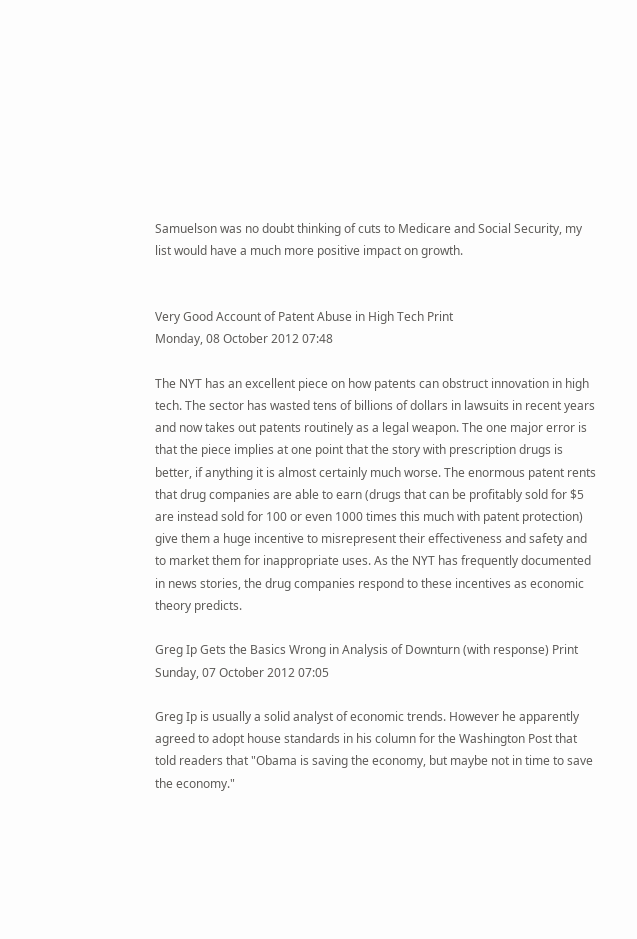Samuelson was no doubt thinking of cuts to Medicare and Social Security, my list would have a much more positive impact on growth.


Very Good Account of Patent Abuse in High Tech Print
Monday, 08 October 2012 07:48

The NYT has an excellent piece on how patents can obstruct innovation in high tech. The sector has wasted tens of billions of dollars in lawsuits in recent years and now takes out patents routinely as a legal weapon. The one major error is that the piece implies at one point that the story with prescription drugs is better, if anything it is almost certainly much worse. The enormous patent rents that drug companies are able to earn (drugs that can be profitably sold for $5 are instead sold for 100 or even 1000 times this much with patent protection) give them a huge incentive to misrepresent their effectiveness and safety and to market them for inappropriate uses. As the NYT has frequently documented in news stories, the drug companies respond to these incentives as economic theory predicts.

Greg Ip Gets the Basics Wrong in Analysis of Downturn (with response) Print
Sunday, 07 October 2012 07:05

Greg Ip is usually a solid analyst of economic trends. However he apparently agreed to adopt house standards in his column for the Washington Post that told readers that "Obama is saving the economy, but maybe not in time to save the economy."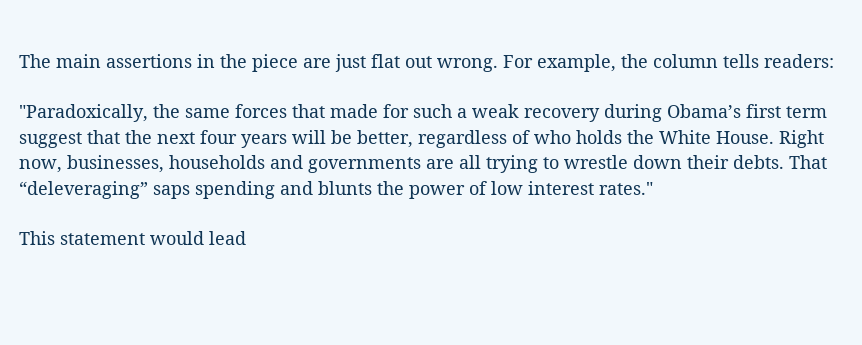The main assertions in the piece are just flat out wrong. For example, the column tells readers:

"Paradoxically, the same forces that made for such a weak recovery during Obama’s first term suggest that the next four years will be better, regardless of who holds the White House. Right now, businesses, households and governments are all trying to wrestle down their debts. That “deleveraging” saps spending and blunts the power of low interest rates."

This statement would lead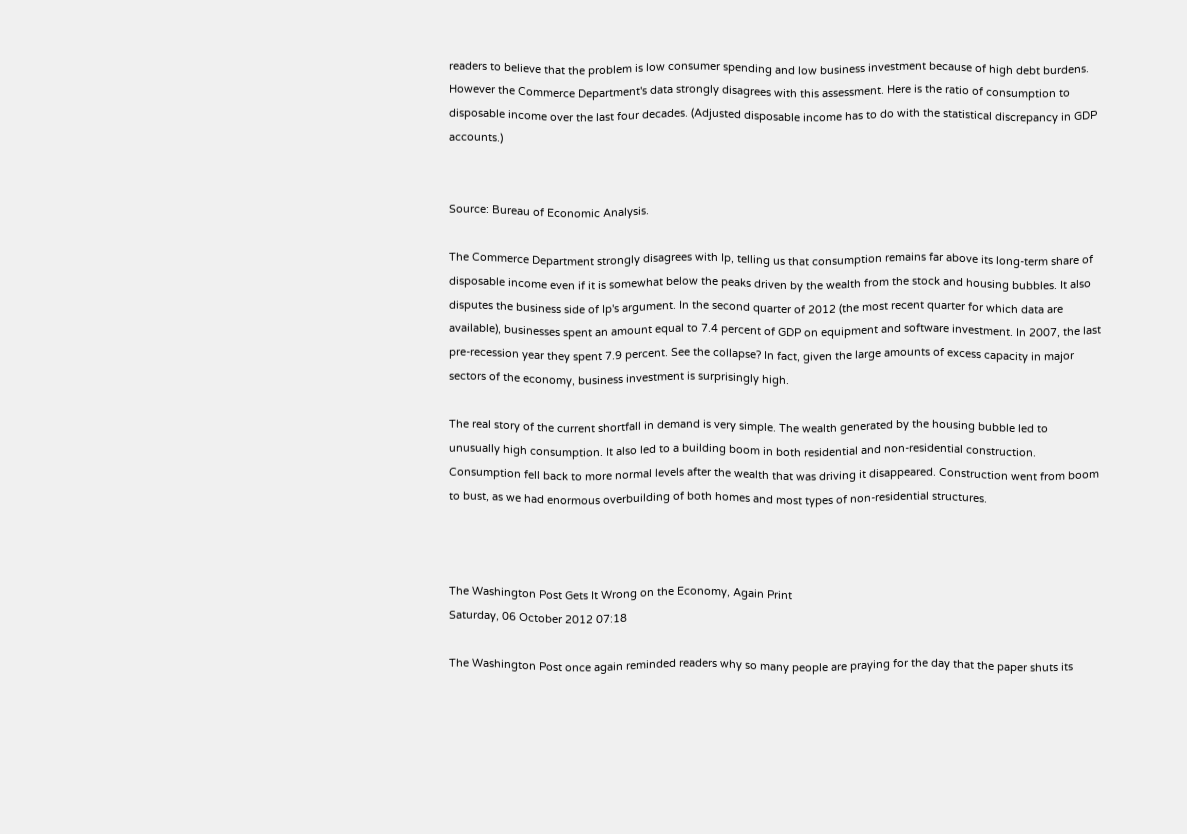readers to believe that the problem is low consumer spending and low business investment because of high debt burdens. However the Commerce Department's data strongly disagrees with this assessment. Here is the ratio of consumption to disposable income over the last four decades. (Adjusted disposable income has to do with the statistical discrepancy in GDP accounts.)


Source: Bureau of Economic Analysis.

The Commerce Department strongly disagrees with Ip, telling us that consumption remains far above its long-term share of disposable income even if it is somewhat below the peaks driven by the wealth from the stock and housing bubbles. It also disputes the business side of Ip's argument. In the second quarter of 2012 (the most recent quarter for which data are available), businesses spent an amount equal to 7.4 percent of GDP on equipment and software investment. In 2007, the last pre-recession year they spent 7.9 percent. See the collapse? In fact, given the large amounts of excess capacity in major sectors of the economy, business investment is surprisingly high.

The real story of the current shortfall in demand is very simple. The wealth generated by the housing bubble led to unusually high consumption. It also led to a building boom in both residential and non-residential construction. Consumption fell back to more normal levels after the wealth that was driving it disappeared. Construction went from boom to bust, as we had enormous overbuilding of both homes and most types of non-residential structures.



The Washington Post Gets It Wrong on the Economy, Again Print
Saturday, 06 October 2012 07:18

The Washington Post once again reminded readers why so many people are praying for the day that the paper shuts its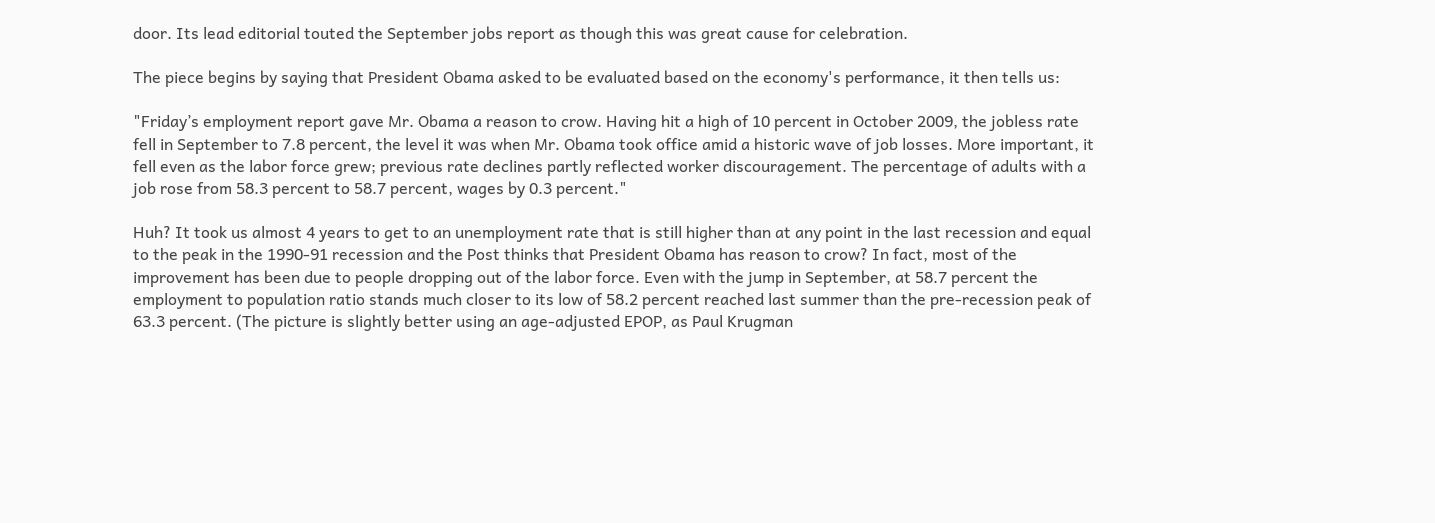door. Its lead editorial touted the September jobs report as though this was great cause for celebration.

The piece begins by saying that President Obama asked to be evaluated based on the economy's performance, it then tells us:

"Friday’s employment report gave Mr. Obama a reason to crow. Having hit a high of 10 percent in October 2009, the jobless rate fell in September to 7.8 percent, the level it was when Mr. Obama took office amid a historic wave of job losses. More important, it fell even as the labor force grew; previous rate declines partly reflected worker discouragement. The percentage of adults with a job rose from 58.3 percent to 58.7 percent, wages by 0.3 percent."

Huh? It took us almost 4 years to get to an unemployment rate that is still higher than at any point in the last recession and equal to the peak in the 1990-91 recession and the Post thinks that President Obama has reason to crow? In fact, most of the improvement has been due to people dropping out of the labor force. Even with the jump in September, at 58.7 percent the employment to population ratio stands much closer to its low of 58.2 percent reached last summer than the pre-recession peak of 63.3 percent. (The picture is slightly better using an age-adjusted EPOP, as Paul Krugman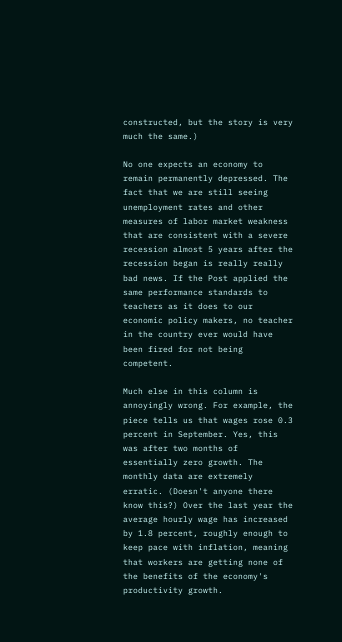constructed, but the story is very much the same.)

No one expects an economy to remain permanently depressed. The fact that we are still seeing unemployment rates and other measures of labor market weakness that are consistent with a severe recession almost 5 years after the recession began is really really bad news. If the Post applied the same performance standards to teachers as it does to our economic policy makers, no teacher in the country ever would have been fired for not being competent.

Much else in this column is annoyingly wrong. For example, the piece tells us that wages rose 0.3 percent in September. Yes, this was after two months of essentially zero growth. The monthly data are extremely erratic. (Doesn't anyone there know this?) Over the last year the average hourly wage has increased by 1.8 percent, roughly enough to keep pace with inflation, meaning that workers are getting none of the benefits of the economy's productivity growth.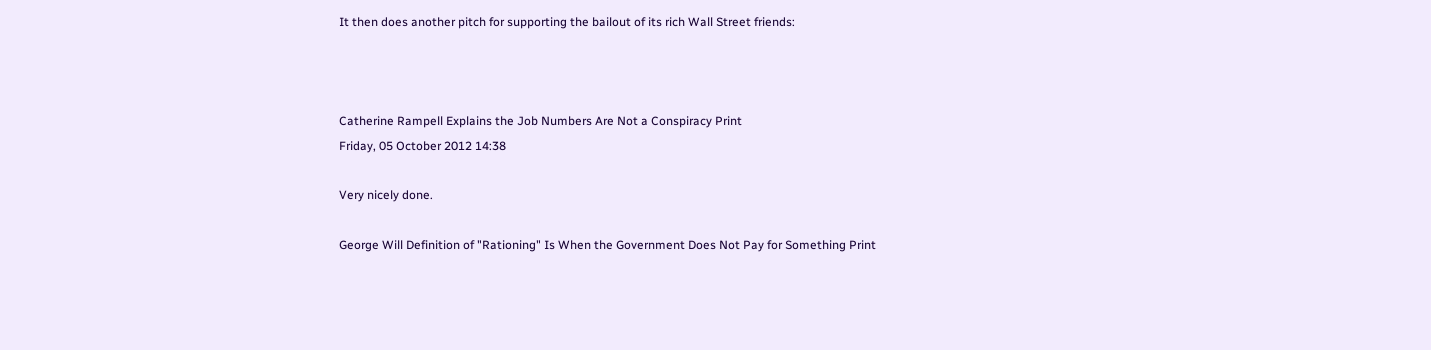It then does another pitch for supporting the bailout of its rich Wall Street friends:



Catherine Rampell Explains the Job Numbers Are Not a Conspiracy Print
Friday, 05 October 2012 14:38

Very nicely done.

George Will Definition of "Rationing" Is When the Government Does Not Pay for Something Print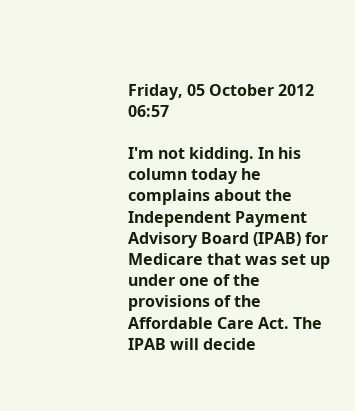Friday, 05 October 2012 06:57

I'm not kidding. In his column today he complains about the Independent Payment Advisory Board (IPAB) for Medicare that was set up under one of the provisions of the Affordable Care Act. The IPAB will decide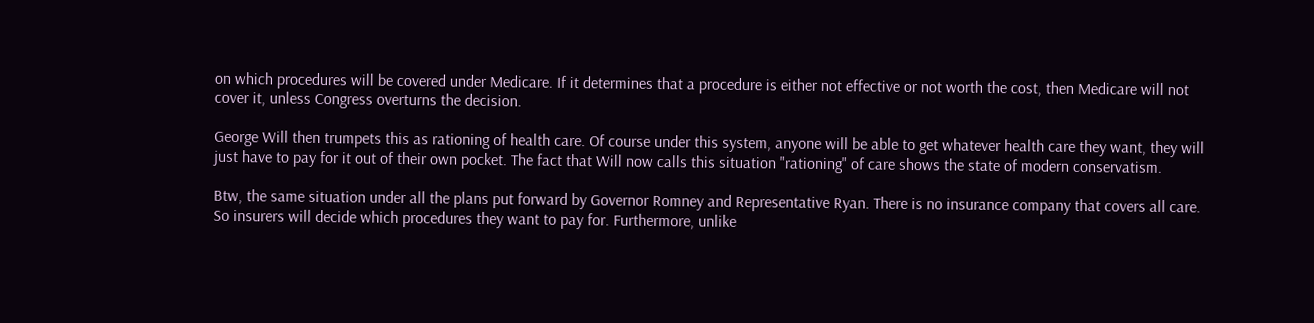on which procedures will be covered under Medicare. If it determines that a procedure is either not effective or not worth the cost, then Medicare will not cover it, unless Congress overturns the decision.

George Will then trumpets this as rationing of health care. Of course under this system, anyone will be able to get whatever health care they want, they will just have to pay for it out of their own pocket. The fact that Will now calls this situation "rationing" of care shows the state of modern conservatism.

Btw, the same situation under all the plans put forward by Governor Romney and Representative Ryan. There is no insurance company that covers all care. So insurers will decide which procedures they want to pay for. Furthermore, unlike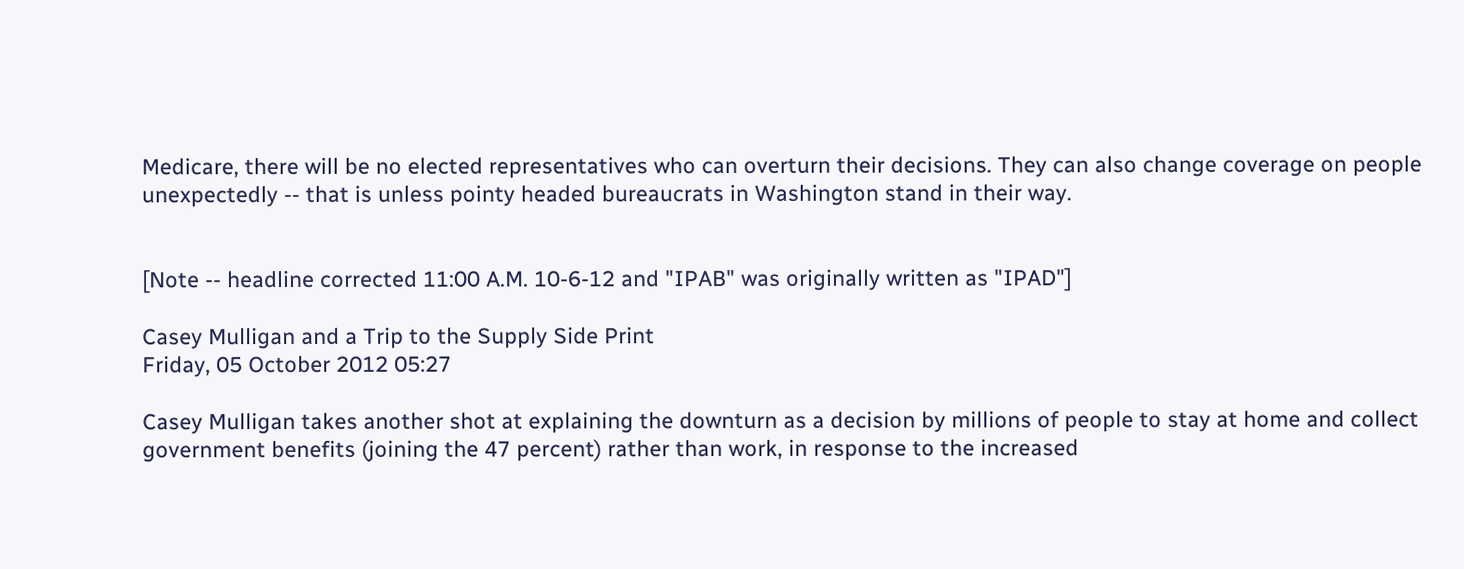Medicare, there will be no elected representatives who can overturn their decisions. They can also change coverage on people unexpectedly -- that is unless pointy headed bureaucrats in Washington stand in their way.


[Note -- headline corrected 11:00 A.M. 10-6-12 and "IPAB" was originally written as "IPAD"]

Casey Mulligan and a Trip to the Supply Side Print
Friday, 05 October 2012 05:27

Casey Mulligan takes another shot at explaining the downturn as a decision by millions of people to stay at home and collect government benefits (joining the 47 percent) rather than work, in response to the increased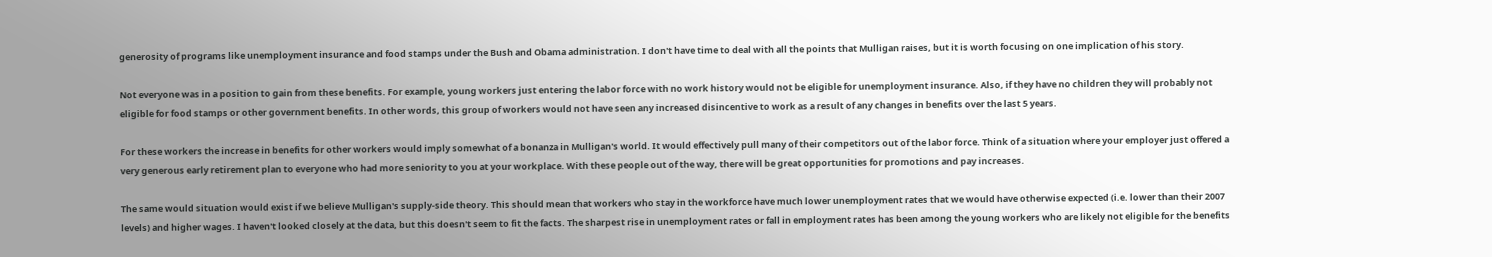generosity of programs like unemployment insurance and food stamps under the Bush and Obama administration. I don't have time to deal with all the points that Mulligan raises, but it is worth focusing on one implication of his story.

Not everyone was in a position to gain from these benefits. For example, young workers just entering the labor force with no work history would not be eligible for unemployment insurance. Also, if they have no children they will probably not eligible for food stamps or other government benefits. In other words, this group of workers would not have seen any increased disincentive to work as a result of any changes in benefits over the last 5 years.

For these workers the increase in benefits for other workers would imply somewhat of a bonanza in Mulligan's world. It would effectively pull many of their competitors out of the labor force. Think of a situation where your employer just offered a very generous early retirement plan to everyone who had more seniority to you at your workplace. With these people out of the way, there will be great opportunities for promotions and pay increases.

The same would situation would exist if we believe Mulligan's supply-side theory. This should mean that workers who stay in the workforce have much lower unemployment rates that we would have otherwise expected (i.e. lower than their 2007 levels) and higher wages. I haven't looked closely at the data, but this doesn't seem to fit the facts. The sharpest rise in unemployment rates or fall in employment rates has been among the young workers who are likely not eligible for the benefits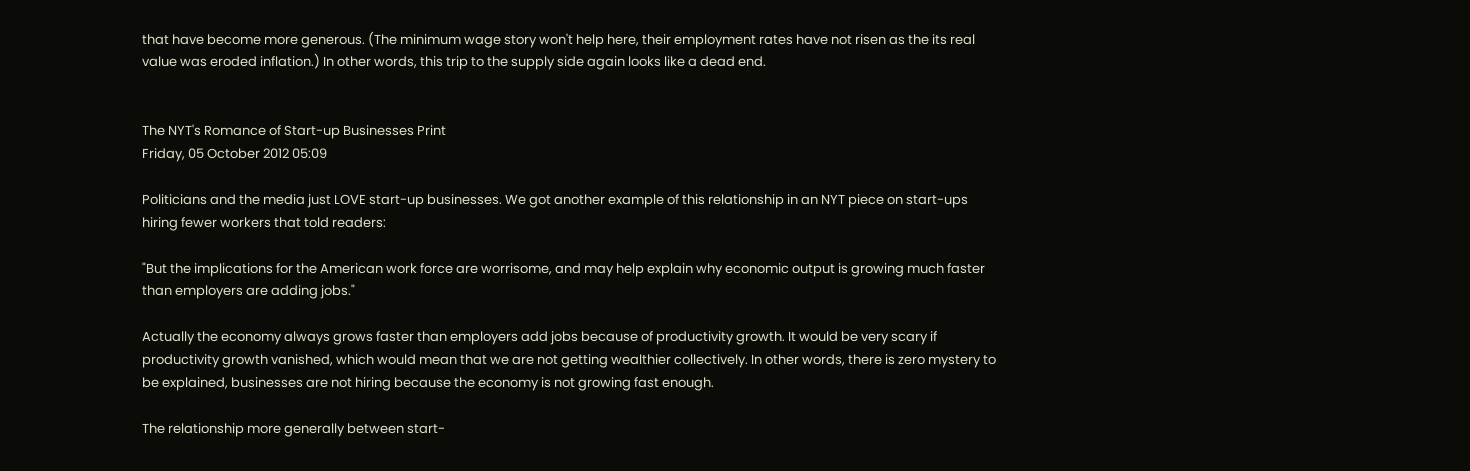that have become more generous. (The minimum wage story won't help here, their employment rates have not risen as the its real value was eroded inflation.) In other words, this trip to the supply side again looks like a dead end.


The NYT's Romance of Start-up Businesses Print
Friday, 05 October 2012 05:09

Politicians and the media just LOVE start-up businesses. We got another example of this relationship in an NYT piece on start-ups hiring fewer workers that told readers:

"But the implications for the American work force are worrisome, and may help explain why economic output is growing much faster than employers are adding jobs."

Actually the economy always grows faster than employers add jobs because of productivity growth. It would be very scary if productivity growth vanished, which would mean that we are not getting wealthier collectively. In other words, there is zero mystery to be explained, businesses are not hiring because the economy is not growing fast enough.

The relationship more generally between start-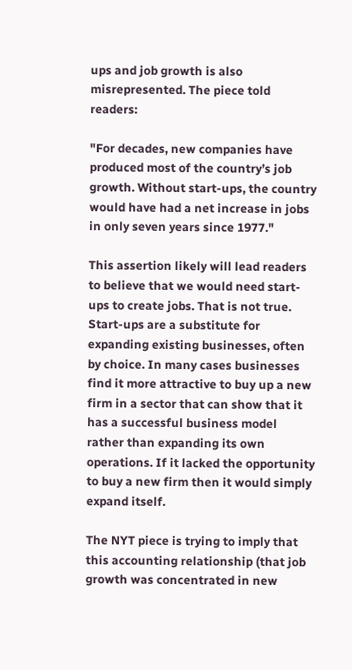ups and job growth is also misrepresented. The piece told readers:

"For decades, new companies have produced most of the country’s job growth. Without start-ups, the country would have had a net increase in jobs in only seven years since 1977."

This assertion likely will lead readers to believe that we would need start-ups to create jobs. That is not true. Start-ups are a substitute for expanding existing businesses, often by choice. In many cases businesses find it more attractive to buy up a new firm in a sector that can show that it has a successful business model rather than expanding its own operations. If it lacked the opportunity to buy a new firm then it would simply expand itself.

The NYT piece is trying to imply that this accounting relationship (that job growth was concentrated in new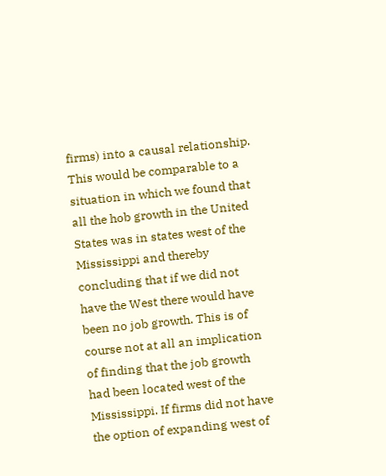firms) into a causal relationship. This would be comparable to a situation in which we found that all the hob growth in the United States was in states west of the Mississippi and thereby concluding that if we did not have the West there would have been no job growth. This is of course not at all an implication of finding that the job growth had been located west of the Mississippi. If firms did not have the option of expanding west of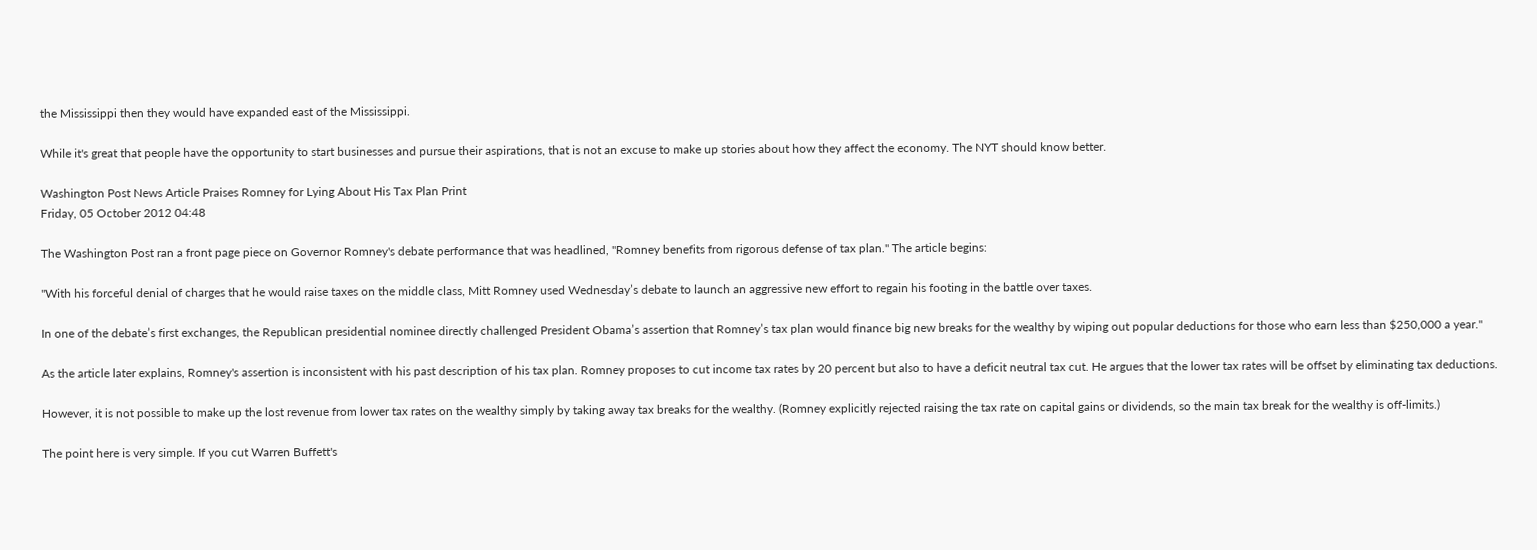the Mississippi then they would have expanded east of the Mississippi.

While it's great that people have the opportunity to start businesses and pursue their aspirations, that is not an excuse to make up stories about how they affect the economy. The NYT should know better.

Washington Post News Article Praises Romney for Lying About His Tax Plan Print
Friday, 05 October 2012 04:48

The Washington Post ran a front page piece on Governor Romney's debate performance that was headlined, "Romney benefits from rigorous defense of tax plan." The article begins:

"With his forceful denial of charges that he would raise taxes on the middle class, Mitt Romney used Wednesday’s debate to launch an aggressive new effort to regain his footing in the battle over taxes.

In one of the debate’s first exchanges, the Republican presidential nominee directly challenged President Obama’s assertion that Romney’s tax plan would finance big new breaks for the wealthy by wiping out popular deductions for those who earn less than $250,000 a year."

As the article later explains, Romney's assertion is inconsistent with his past description of his tax plan. Romney proposes to cut income tax rates by 20 percent but also to have a deficit neutral tax cut. He argues that the lower tax rates will be offset by eliminating tax deductions.

However, it is not possible to make up the lost revenue from lower tax rates on the wealthy simply by taking away tax breaks for the wealthy. (Romney explicitly rejected raising the tax rate on capital gains or dividends, so the main tax break for the wealthy is off-limits.)

The point here is very simple. If you cut Warren Buffett's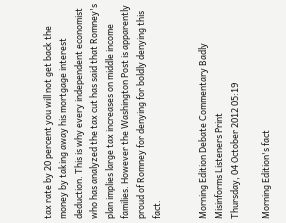tax rate by 20 percent you will not get back the money by taking away his mortgage interest deduction. This is why every independent economist who has analyzed the tax cut has said that Romney's plan implies large tax increases on middle income families. However the Washington Post is apparently proud of Romney for denying for boldly denying this fact.


Morning Edition Debate Commentary Badly Misinforms Listeners Print
Thursday, 04 October 2012 05:19

Morning Edition's fact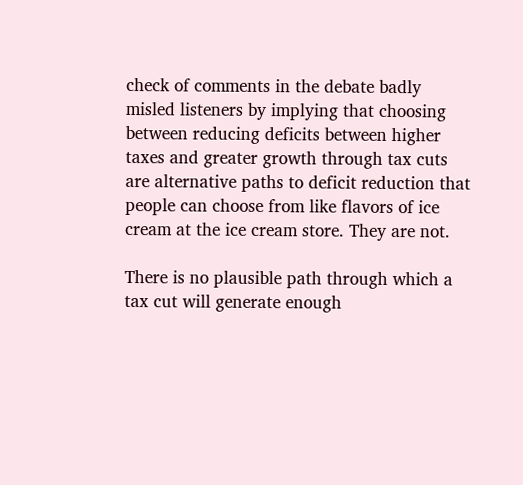check of comments in the debate badly misled listeners by implying that choosing between reducing deficits between higher taxes and greater growth through tax cuts are alternative paths to deficit reduction that people can choose from like flavors of ice cream at the ice cream store. They are not.

There is no plausible path through which a tax cut will generate enough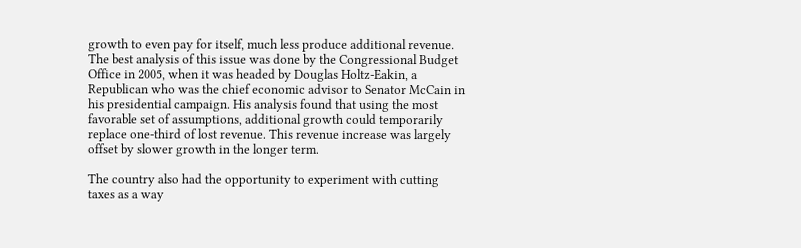growth to even pay for itself, much less produce additional revenue. The best analysis of this issue was done by the Congressional Budget Office in 2005, when it was headed by Douglas Holtz-Eakin, a Republican who was the chief economic advisor to Senator McCain in his presidential campaign. His analysis found that using the most favorable set of assumptions, additional growth could temporarily replace one-third of lost revenue. This revenue increase was largely offset by slower growth in the longer term.

The country also had the opportunity to experiment with cutting taxes as a way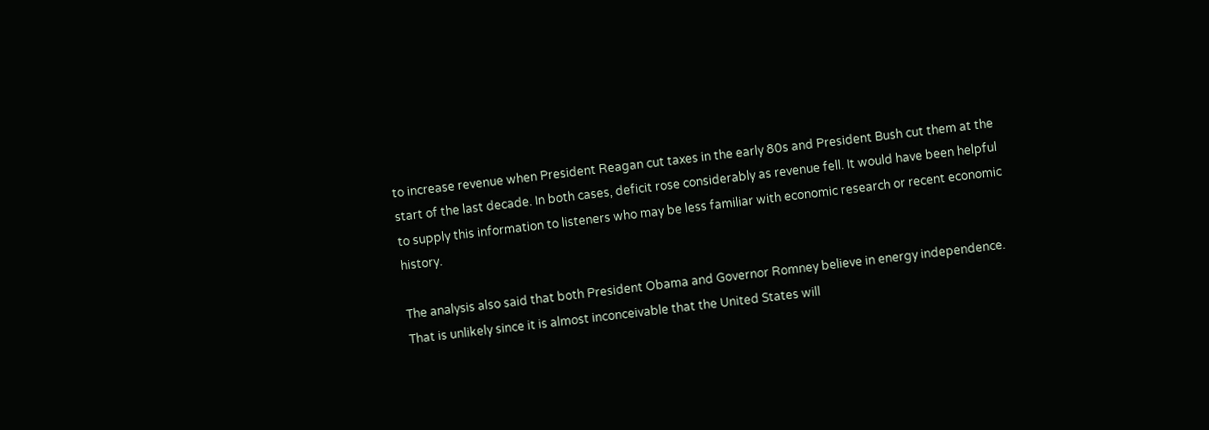to increase revenue when President Reagan cut taxes in the early 80s and President Bush cut them at the start of the last decade. In both cases, deficit rose considerably as revenue fell. It would have been helpful to supply this information to listeners who may be less familiar with economic research or recent economic history.

The analysis also said that both President Obama and Governor Romney believe in energy independence. That is unlikely since it is almost inconceivable that the United States will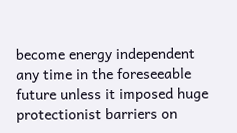become energy independent any time in the foreseeable future unless it imposed huge protectionist barriers on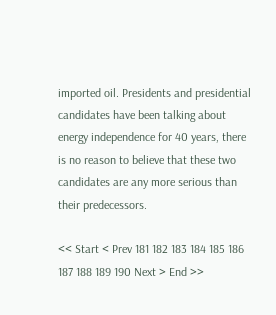imported oil. Presidents and presidential candidates have been talking about energy independence for 40 years, there is no reason to believe that these two candidates are any more serious than their predecessors.

<< Start < Prev 181 182 183 184 185 186 187 188 189 190 Next > End >>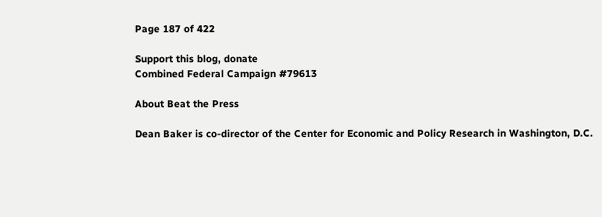Page 187 of 422

Support this blog, donate
Combined Federal Campaign #79613

About Beat the Press

Dean Baker is co-director of the Center for Economic and Policy Research in Washington, D.C.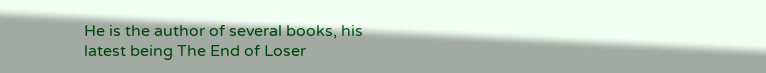He is the author of several books, his latest being The End of Loser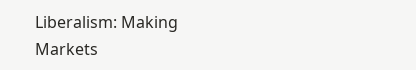Liberalism: Making Markets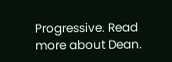Progressive. Read more about Dean.